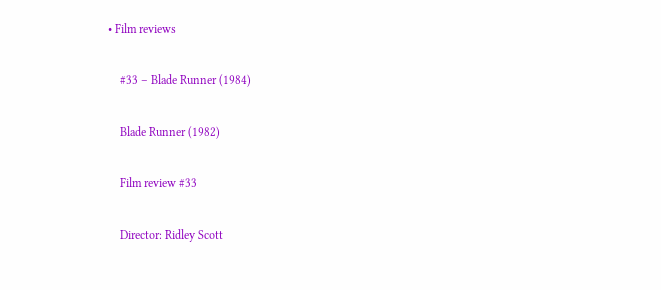• Film reviews

    #33 – Blade Runner (1984)

    Blade Runner (1982)

    Film review #33

    Director: Ridley Scott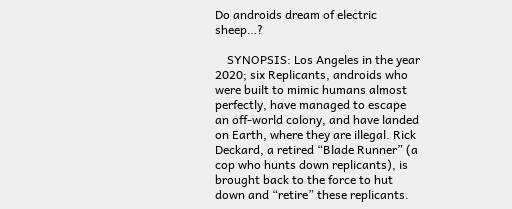Do androids dream of electric sheep…?

    SYNOPSIS: Los Angeles in the year 2020; six Replicants, androids who were built to mimic humans almost perfectly, have managed to escape an off-world colony, and have landed on Earth, where they are illegal. Rick Deckard, a retired “Blade Runner” (a cop who hunts down replicants), is brought back to the force to hut down and “retire” these replicants.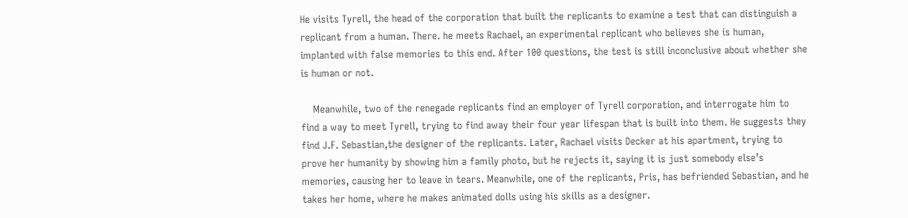He visits Tyrell, the head of the corporation that built the replicants to examine a test that can distinguish a replicant from a human. There. he meets Rachael, an experimental replicant who believes she is human, implanted with false memories to this end. After 100 questions, the test is still inconclusive about whether she is human or not.

    Meanwhile, two of the renegade replicants find an employer of Tyrell corporation, and interrogate him to find a way to meet Tyrell, trying to find away their four year lifespan that is built into them. He suggests they find J.F. Sebastian,the designer of the replicants. Later, Rachael visits Decker at his apartment, trying to prove her humanity by showing him a family photo, but he rejects it, saying it is just somebody else’s memories, causing her to leave in tears. Meanwhile, one of the replicants, Pris, has befriended Sebastian, and he takes her home, where he makes animated dolls using his skills as a designer.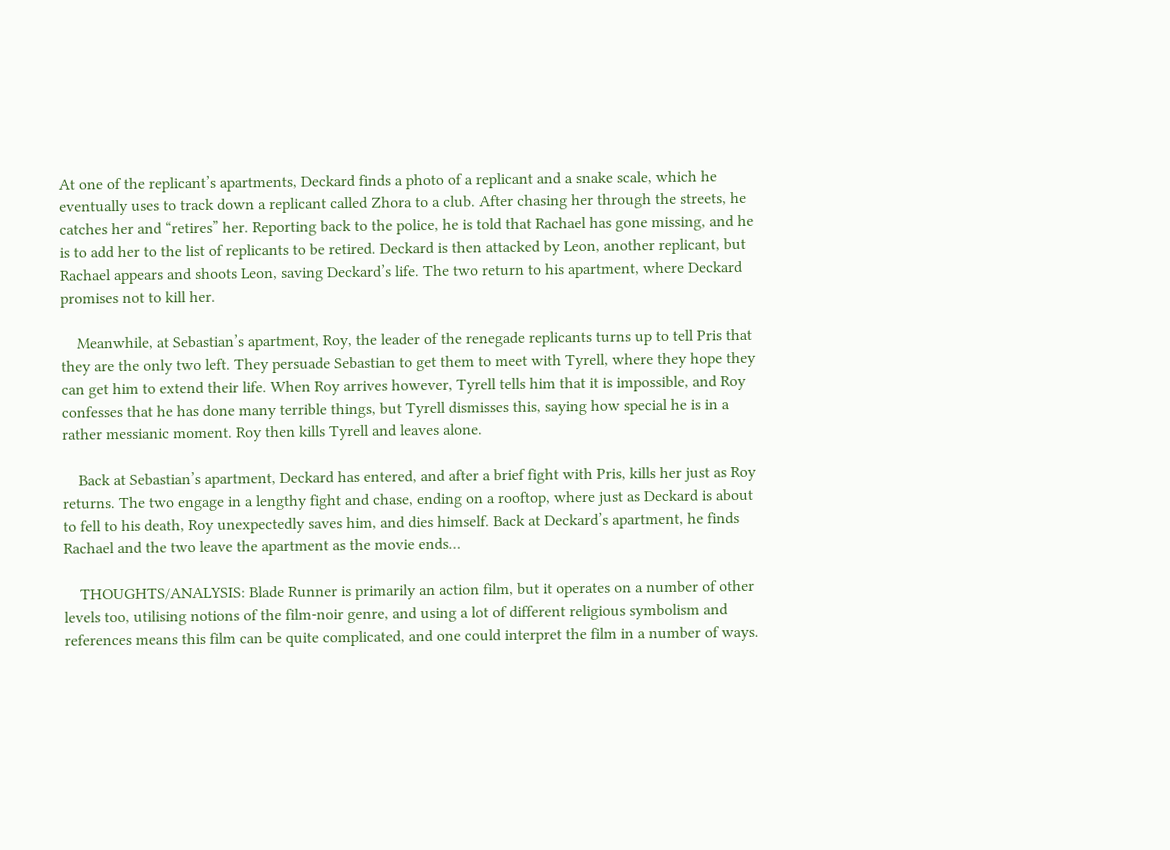At one of the replicant’s apartments, Deckard finds a photo of a replicant and a snake scale, which he eventually uses to track down a replicant called Zhora to a club. After chasing her through the streets, he catches her and “retires” her. Reporting back to the police, he is told that Rachael has gone missing, and he is to add her to the list of replicants to be retired. Deckard is then attacked by Leon, another replicant, but Rachael appears and shoots Leon, saving Deckard’s life. The two return to his apartment, where Deckard promises not to kill her.

    Meanwhile, at Sebastian’s apartment, Roy, the leader of the renegade replicants turns up to tell Pris that they are the only two left. They persuade Sebastian to get them to meet with Tyrell, where they hope they can get him to extend their life. When Roy arrives however, Tyrell tells him that it is impossible, and Roy confesses that he has done many terrible things, but Tyrell dismisses this, saying how special he is in a rather messianic moment. Roy then kills Tyrell and leaves alone.

    Back at Sebastian’s apartment, Deckard has entered, and after a brief fight with Pris, kills her just as Roy returns. The two engage in a lengthy fight and chase, ending on a rooftop, where just as Deckard is about to fell to his death, Roy unexpectedly saves him, and dies himself. Back at Deckard’s apartment, he finds Rachael and the two leave the apartment as the movie ends…

    THOUGHTS/ANALYSIS: Blade Runner is primarily an action film, but it operates on a number of other levels too, utilising notions of the film-noir genre, and using a lot of different religious symbolism and references means this film can be quite complicated, and one could interpret the film in a number of ways.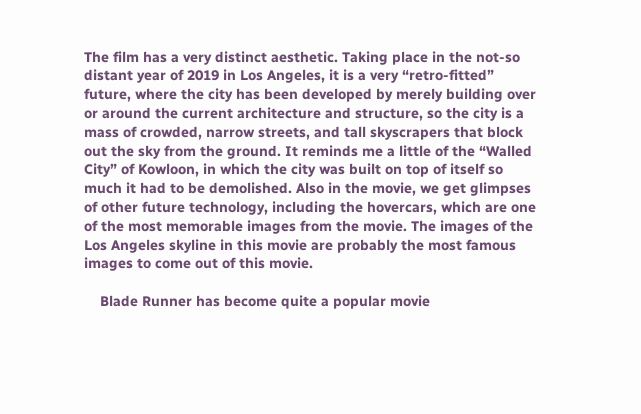The film has a very distinct aesthetic. Taking place in the not-so distant year of 2019 in Los Angeles, it is a very “retro-fitted” future, where the city has been developed by merely building over or around the current architecture and structure, so the city is a mass of crowded, narrow streets, and tall skyscrapers that block out the sky from the ground. It reminds me a little of the “Walled City” of Kowloon, in which the city was built on top of itself so much it had to be demolished. Also in the movie, we get glimpses of other future technology, including the hovercars, which are one of the most memorable images from the movie. The images of the Los Angeles skyline in this movie are probably the most famous images to come out of this movie.

    Blade Runner has become quite a popular movie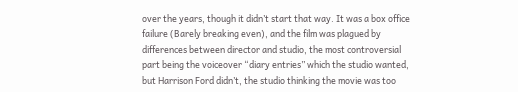over the years, though it didn’t start that way. It was a box office failure (Barely breaking even), and the film was plagued by differences between director and studio, the most controversial part being the voiceover “diary entries” which the studio wanted, but Harrison Ford didn’t, the studio thinking the movie was too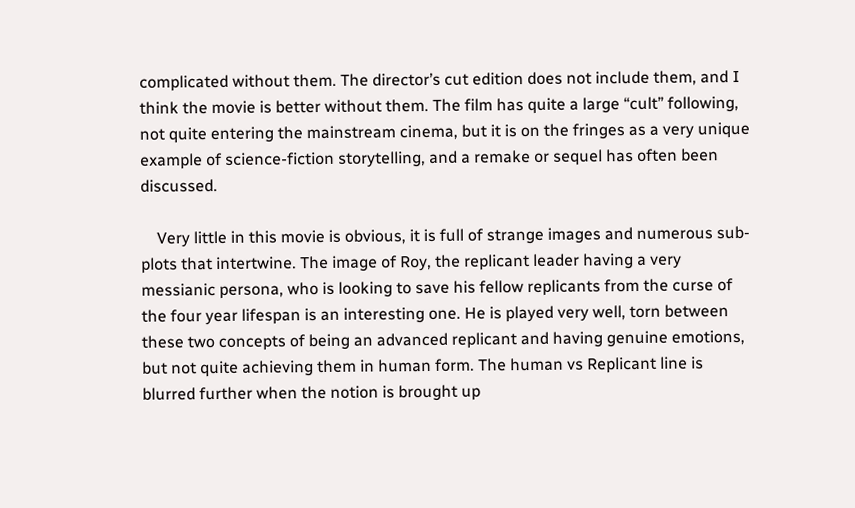complicated without them. The director’s cut edition does not include them, and I think the movie is better without them. The film has quite a large “cult” following, not quite entering the mainstream cinema, but it is on the fringes as a very unique example of science-fiction storytelling, and a remake or sequel has often been discussed.

    Very little in this movie is obvious, it is full of strange images and numerous sub-plots that intertwine. The image of Roy, the replicant leader having a very messianic persona, who is looking to save his fellow replicants from the curse of the four year lifespan is an interesting one. He is played very well, torn between these two concepts of being an advanced replicant and having genuine emotions, but not quite achieving them in human form. The human vs Replicant line is blurred further when the notion is brought up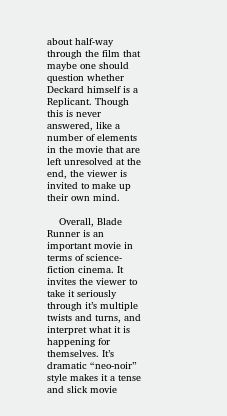about half-way through the film that maybe one should question whether Deckard himself is a Replicant. Though this is never answered, like a number of elements in the movie that are left unresolved at the end, the viewer is invited to make up their own mind.

    Overall, Blade Runner is an important movie in terms of science-fiction cinema. It invites the viewer to take it seriously through it’s multiple twists and turns, and interpret what it is happening for themselves. It’s dramatic “neo-noir” style makes it a tense and slick movie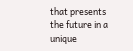that presents the future in a unique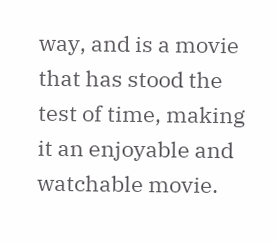way, and is a movie that has stood the test of time, making it an enjoyable and watchable movie.